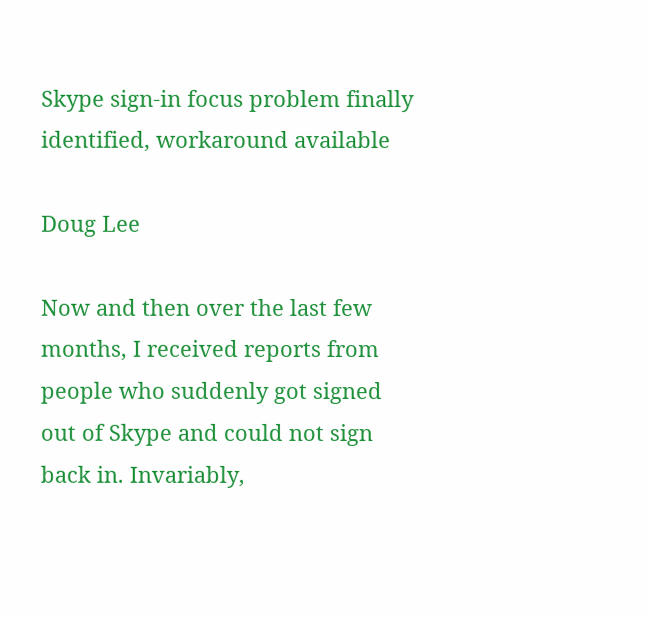Skype sign-in focus problem finally identified, workaround available

Doug Lee

Now and then over the last few months, I received reports from people who suddenly got signed out of Skype and could not sign back in. Invariably,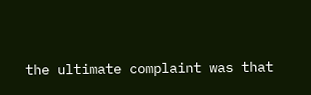the ultimate complaint was that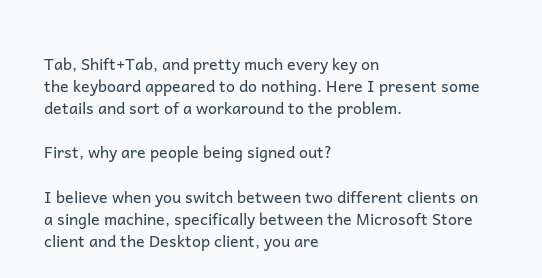Tab, Shift+Tab, and pretty much every key on
the keyboard appeared to do nothing. Here I present some details and sort of a workaround to the problem.

First, why are people being signed out?

I believe when you switch between two different clients on a single machine, specifically between the Microsoft Store client and the Desktop client, you are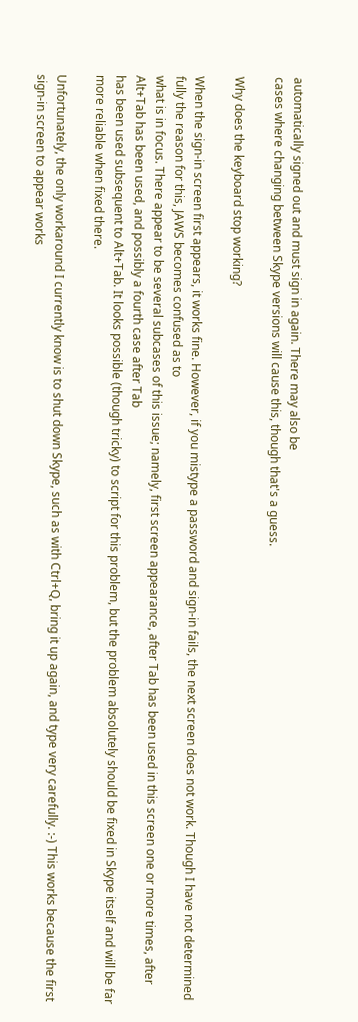automatically signed out and must sign in again. There may also be
cases where changing between Skype versions will cause this, though that's a guess.

Why does the keyboard stop working?

When the sign-in screen first appears, it works fine. However, if you mistype a password and sign-in fails, the next screen does not work. Though I have not determined fully the reason for this, JAWS becomes confused as to
what is in focus. There appear to be several subcases of this issue; namely, first screen appearance, after Tab has been used in this screen one or more times, after Alt+Tab has been used, and possibly a fourth case after Tab
has been used subsequent to Alt+Tab. It looks possible (though tricky) to script for this problem, but the problem absolutely should be fixed in Skype itself and will be far more reliable when fixed there.

Unfortunately, the only workaround I currently know is to shut down Skype, such as with Ctrl+Q, bring it up again, and type very carefully. :-) This works because the first sign-in screen to appear works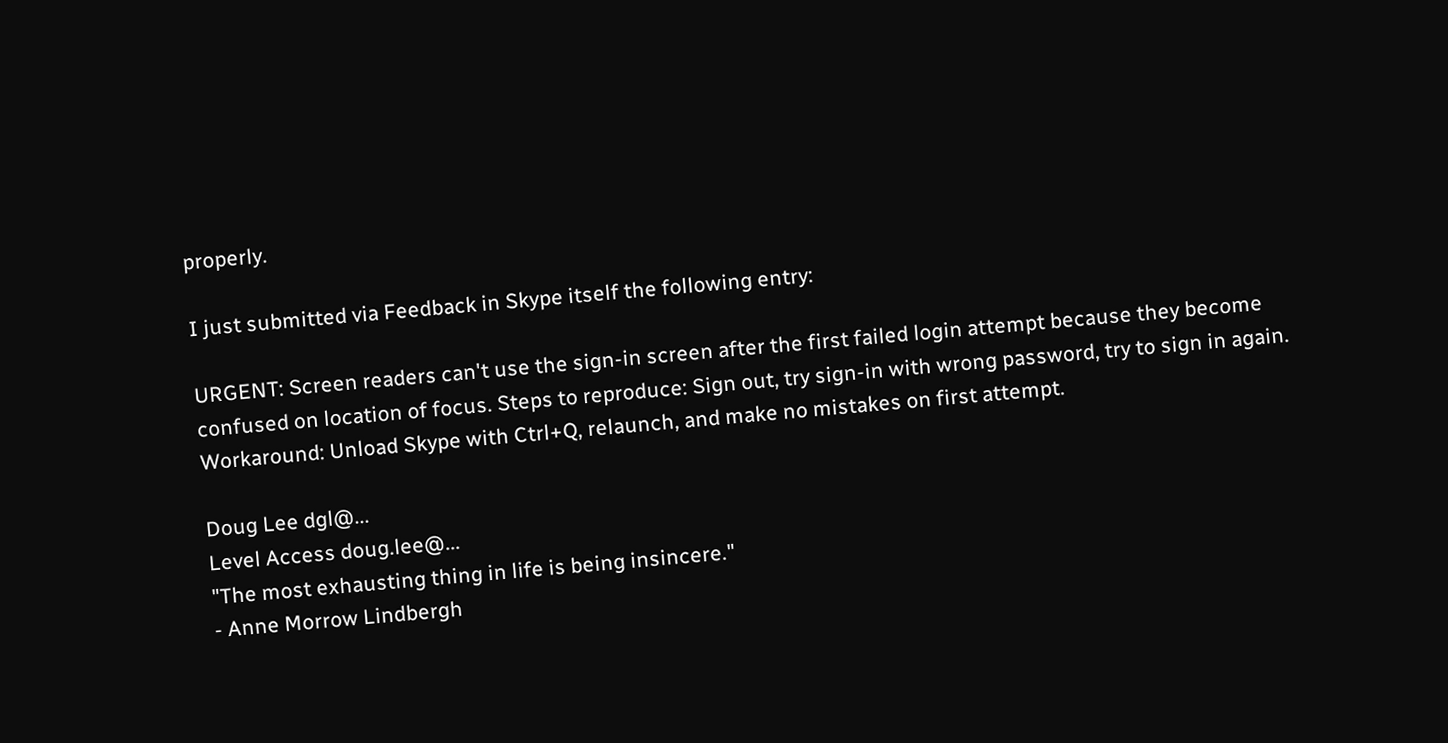properly.

I just submitted via Feedback in Skype itself the following entry:

URGENT: Screen readers can't use the sign-in screen after the first failed login attempt because they become confused on location of focus. Steps to reproduce: Sign out, try sign-in with wrong password, try to sign in again.
Workaround: Unload Skype with Ctrl+Q, relaunch, and make no mistakes on first attempt.

Doug Lee dgl@...
Level Access doug.lee@...
"The most exhausting thing in life is being insincere."
- Anne Morrow Lindbergh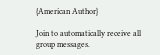{American Author}

Join to automatically receive all group messages.